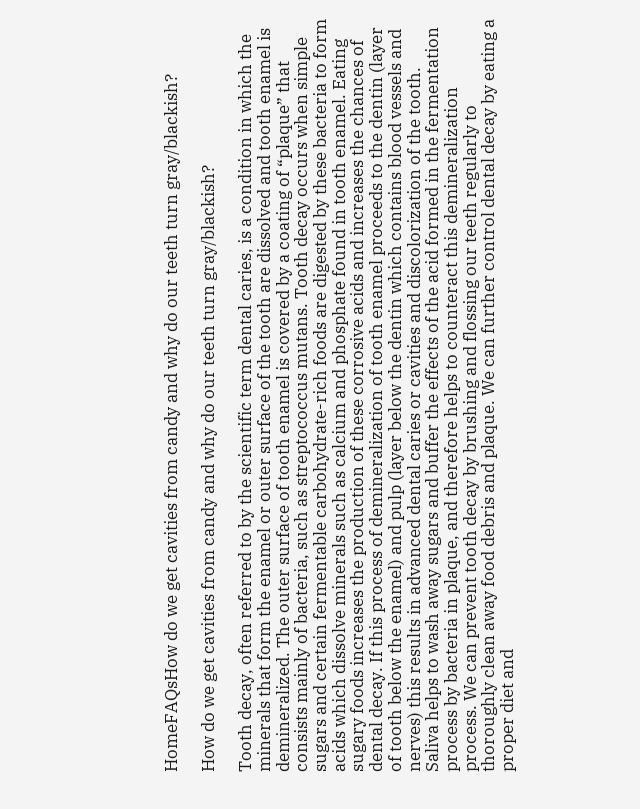HomeFAQsHow do we get cavities from candy and why do our teeth turn gray/blackish?

How do we get cavities from candy and why do our teeth turn gray/blackish?

Tooth decay, often referred to by the scientific term dental caries, is a condition in which the minerals that form the enamel or outer surface of the tooth are dissolved and tooth enamel is demineralized. The outer surface of tooth enamel is covered by a coating of “plaque” that consists mainly of bacteria, such as streptococcus mutans. Tooth decay occurs when simple sugars and certain fermentable carbohydrate-rich foods are digested by these bacteria to form acids which dissolve minerals such as calcium and phosphate found in tooth enamel. Eating sugary foods increases the production of these corrosive acids and increases the chances of dental decay. If this process of demineralization of tooth enamel proceeds to the dentin (layer of tooth below the enamel) and pulp (layer below the dentin which contains blood vessels and nerves) this results in advanced dental caries or cavities and discolorization of the tooth. Saliva helps to wash away sugars and buffer the effects of the acid formed in the fermentation process by bacteria in plaque, and therefore helps to counteract this demineralization process. We can prevent tooth decay by brushing and flossing our teeth regularly to thoroughly clean away food debris and plaque. We can further control dental decay by eating a proper diet and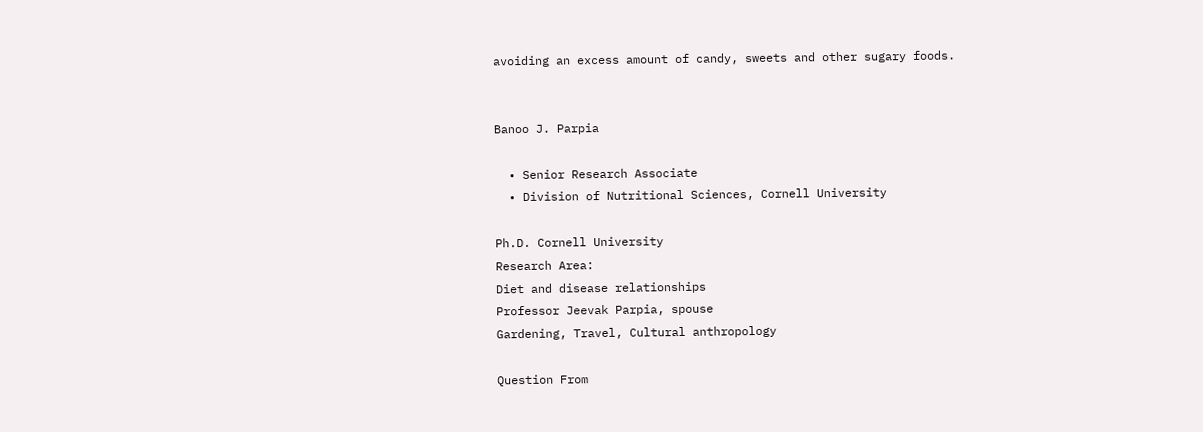avoiding an excess amount of candy, sweets and other sugary foods.


Banoo J. Parpia

  • Senior Research Associate
  • Division of Nutritional Sciences, Cornell University

Ph.D. Cornell University
Research Area:
Diet and disease relationships
Professor Jeevak Parpia, spouse
Gardening, Travel, Cultural anthropology

Question From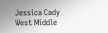Jessica Cady
West Middle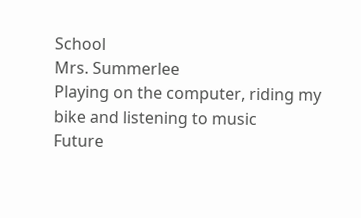School
Mrs. Summerlee
Playing on the computer, riding my bike and listening to music
Future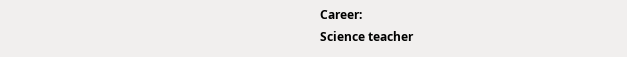Career:
Science teacher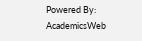Powered By: AcademicsWeb